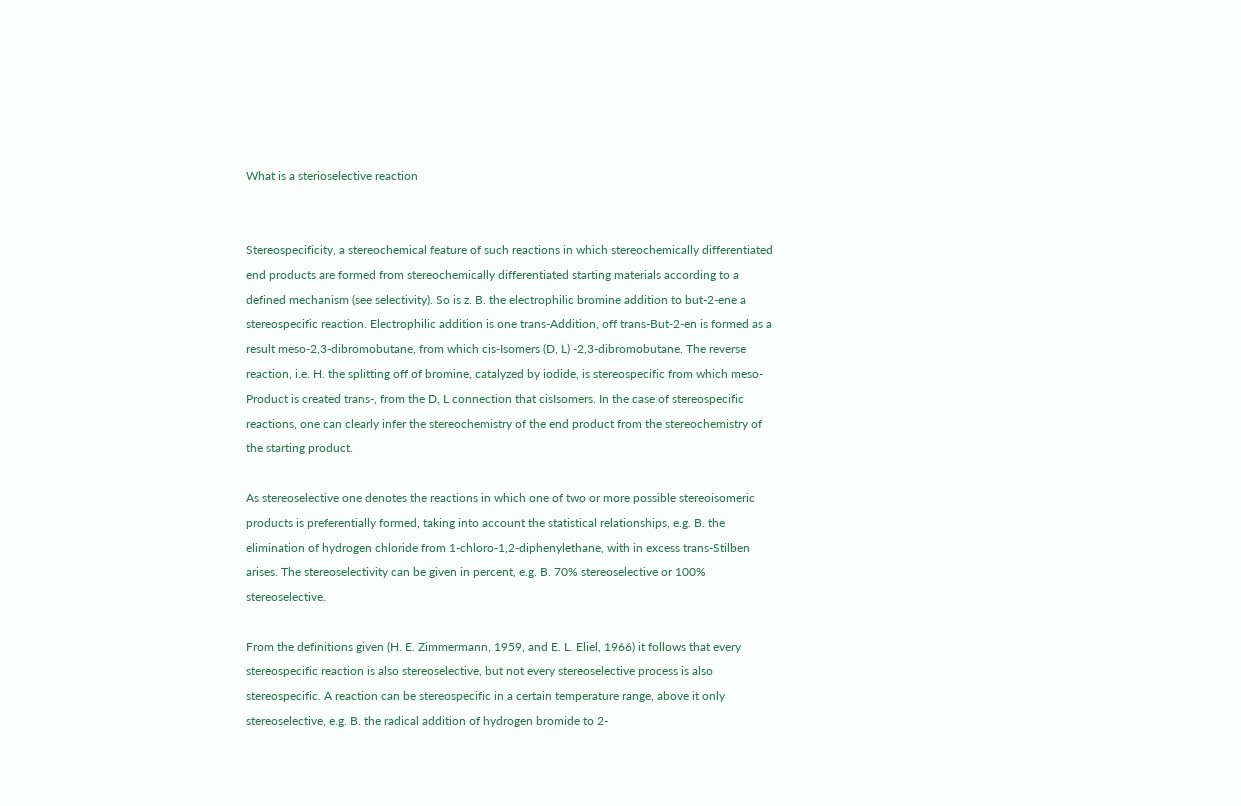What is a sterioselective reaction


Stereospecificity, a stereochemical feature of such reactions in which stereochemically differentiated end products are formed from stereochemically differentiated starting materials according to a defined mechanism (see selectivity). So is z. B. the electrophilic bromine addition to but-2-ene a stereospecific reaction. Electrophilic addition is one trans-Addition, off trans-But-2-en is formed as a result meso-2,3-dibromobutane, from which cis-Isomers (D, L) -2,3-dibromobutane. The reverse reaction, i.e. H. the splitting off of bromine, catalyzed by iodide, is stereospecific from which meso-Product is created trans-, from the D, L connection that cisIsomers. In the case of stereospecific reactions, one can clearly infer the stereochemistry of the end product from the stereochemistry of the starting product.

As stereoselective one denotes the reactions in which one of two or more possible stereoisomeric products is preferentially formed, taking into account the statistical relationships, e.g. B. the elimination of hydrogen chloride from 1-chloro-1,2-diphenylethane, with in excess trans-Stilben arises. The stereoselectivity can be given in percent, e.g. B. 70% stereoselective or 100% stereoselective.

From the definitions given (H. E. Zimmermann, 1959, and E. L. Eliel, 1966) it follows that every stereospecific reaction is also stereoselective, but not every stereoselective process is also stereospecific. A reaction can be stereospecific in a certain temperature range, above it only stereoselective, e.g. B. the radical addition of hydrogen bromide to 2-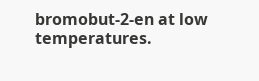bromobut-2-en at low temperatures.